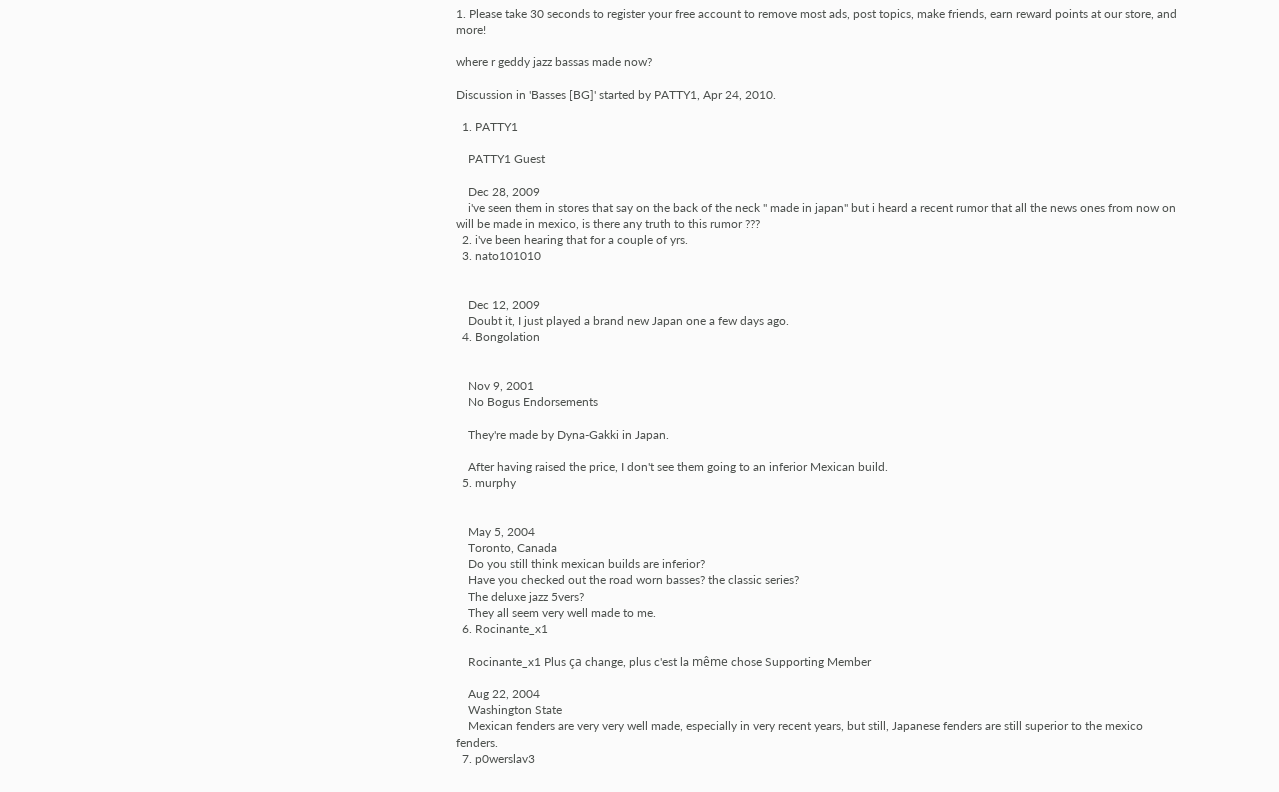1. Please take 30 seconds to register your free account to remove most ads, post topics, make friends, earn reward points at our store, and more!

where r geddy jazz bassas made now?

Discussion in 'Basses [BG]' started by PATTY1, Apr 24, 2010.

  1. PATTY1

    PATTY1 Guest

    Dec 28, 2009
    i've seen them in stores that say on the back of the neck " made in japan" but i heard a recent rumor that all the news ones from now on will be made in mexico, is there any truth to this rumor ???
  2. i've been hearing that for a couple of yrs.
  3. nato101010


    Dec 12, 2009
    Doubt it, I just played a brand new Japan one a few days ago.
  4. Bongolation


    Nov 9, 2001
    No Bogus Endorsements

    They're made by Dyna-Gakki in Japan.

    After having raised the price, I don't see them going to an inferior Mexican build.
  5. murphy


    May 5, 2004
    Toronto, Canada
    Do you still think mexican builds are inferior?
    Have you checked out the road worn basses? the classic series?
    The deluxe jazz 5vers?
    They all seem very well made to me.
  6. Rocinante_x1

    Rocinante_x1 Plus ça change, plus c'est la même chose Supporting Member

    Aug 22, 2004
    Washington State
    Mexican fenders are very very well made, especially in very recent years, but still, Japanese fenders are still superior to the mexico fenders.
  7. p0werslav3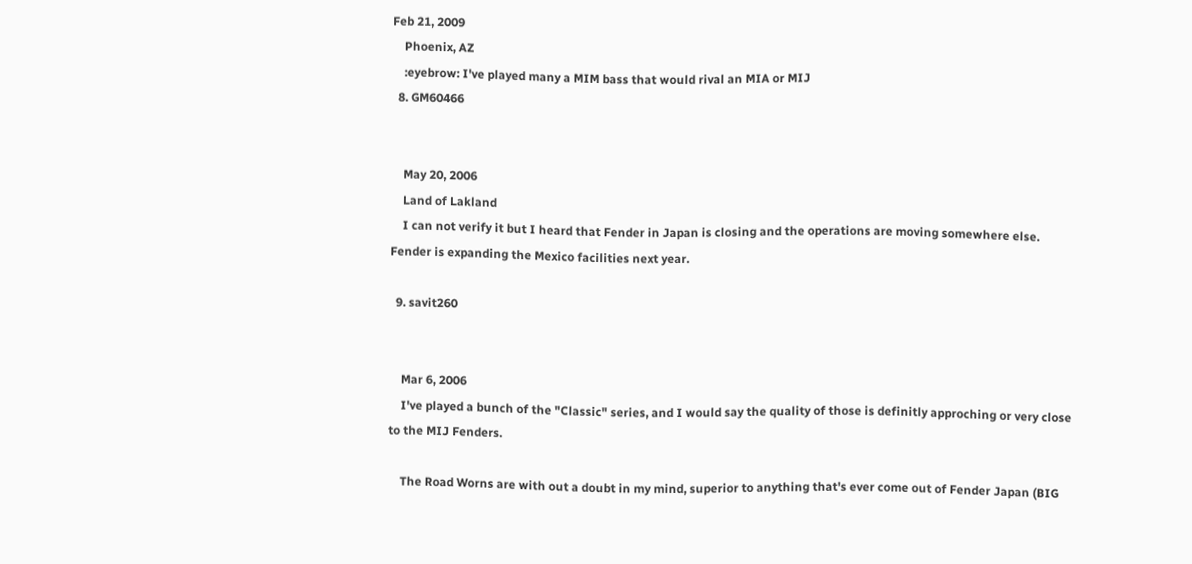Feb 21, 2009
    Phoenix, AZ
    :eyebrow: I've played many a MIM bass that would rival an MIA or MIJ
  8. GM60466


    May 20, 2006
    Land of Lakland
    I can not verify it but I heard that Fender in Japan is closing and the operations are moving somewhere else. Fender is expanding the Mexico facilities next year.

  9. savit260


    Mar 6, 2006
    I've played a bunch of the "Classic" series, and I would say the quality of those is definitly approching or very close to the MIJ Fenders.

    The Road Worns are with out a doubt in my mind, superior to anything that's ever come out of Fender Japan (BIG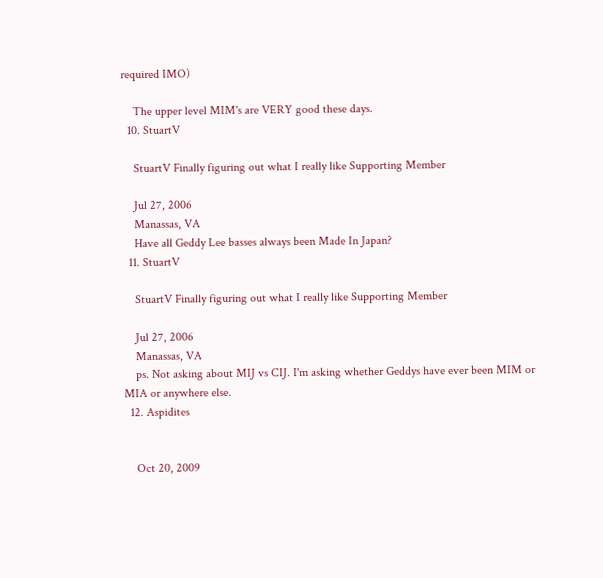required IMO)

    The upper level MIM's are VERY good these days.
  10. StuartV

    StuartV Finally figuring out what I really like Supporting Member

    Jul 27, 2006
    Manassas, VA
    Have all Geddy Lee basses always been Made In Japan?
  11. StuartV

    StuartV Finally figuring out what I really like Supporting Member

    Jul 27, 2006
    Manassas, VA
    ps. Not asking about MIJ vs CIJ. I'm asking whether Geddys have ever been MIM or MIA or anywhere else.
  12. Aspidites


    Oct 20, 2009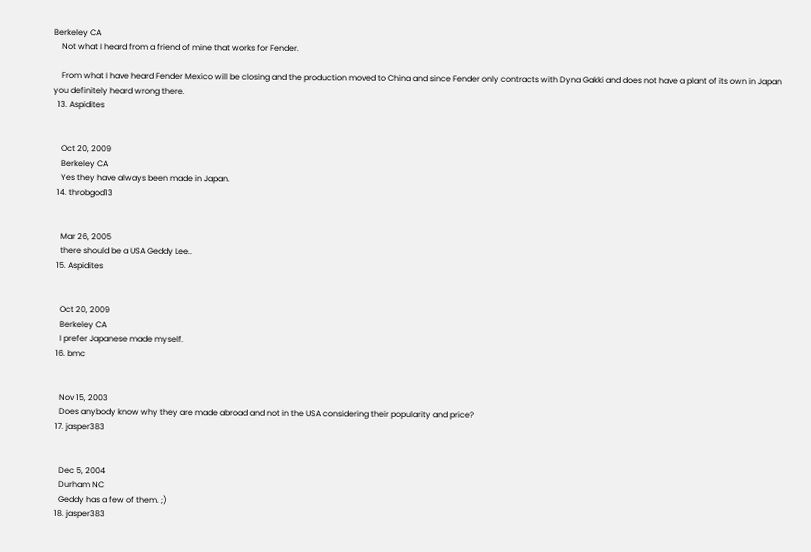Berkeley CA
    Not what I heard from a friend of mine that works for Fender.

    From what I have heard Fender Mexico will be closing and the production moved to China and since Fender only contracts with Dyna Gakki and does not have a plant of its own in Japan you definitely heard wrong there.
  13. Aspidites


    Oct 20, 2009
    Berkeley CA
    Yes they have always been made in Japan.
  14. throbgod13


    Mar 26, 2005
    there should be a USA Geddy Lee..
  15. Aspidites


    Oct 20, 2009
    Berkeley CA
    I prefer Japanese made myself.
  16. bmc


    Nov 15, 2003
    Does anybody know why they are made abroad and not in the USA considering their popularity and price?
  17. jasper383


    Dec 5, 2004
    Durham NC
    Geddy has a few of them. ;)
  18. jasper383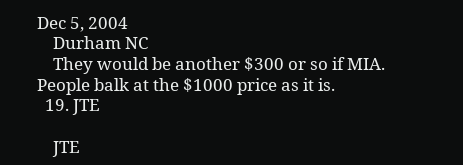Dec 5, 2004
    Durham NC
    They would be another $300 or so if MIA. People balk at the $1000 price as it is.
  19. JTE

    JTE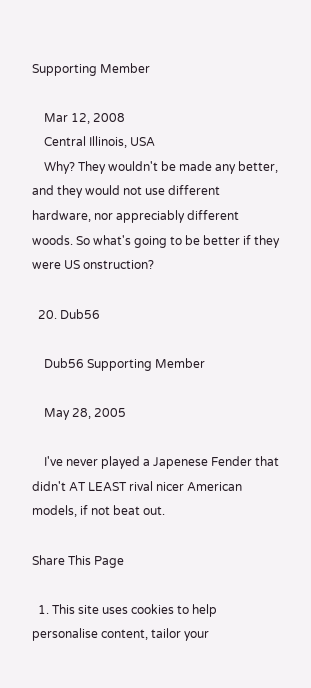Supporting Member

    Mar 12, 2008
    Central Illinois, USA
    Why? They wouldn't be made any better, and they would not use different hardware, nor appreciably different woods. So what's going to be better if they were US onstruction?

  20. Dub56

    Dub56 Supporting Member

    May 28, 2005

    I've never played a Japenese Fender that didn't AT LEAST rival nicer American models, if not beat out.

Share This Page

  1. This site uses cookies to help personalise content, tailor your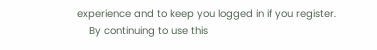experience and to keep you logged in if you register.
    By continuing to use this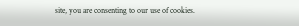site, you are consenting to our use of cookies.